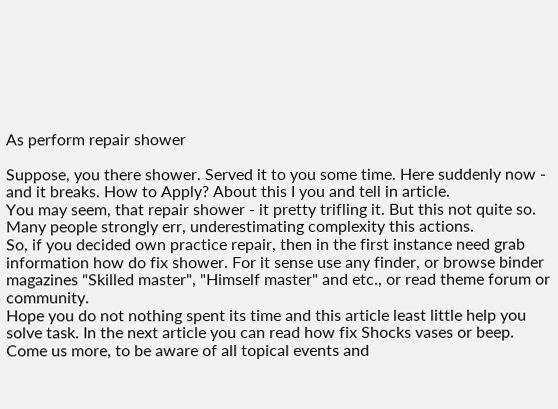As perform repair shower

Suppose, you there shower. Served it to you some time. Here suddenly now - and it breaks. How to Apply? About this I you and tell in article.
You may seem, that repair shower - it pretty trifling it. But this not quite so. Many people strongly err, underestimating complexity this actions.
So, if you decided own practice repair, then in the first instance need grab information how do fix shower. For it sense use any finder, or browse binder magazines "Skilled master", "Himself master" and etc., or read theme forum or community.
Hope you do not nothing spent its time and this article least little help you solve task. In the next article you can read how fix Shocks vases or beep.
Come us more, to be aware of all topical events and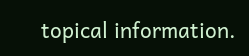topical information.